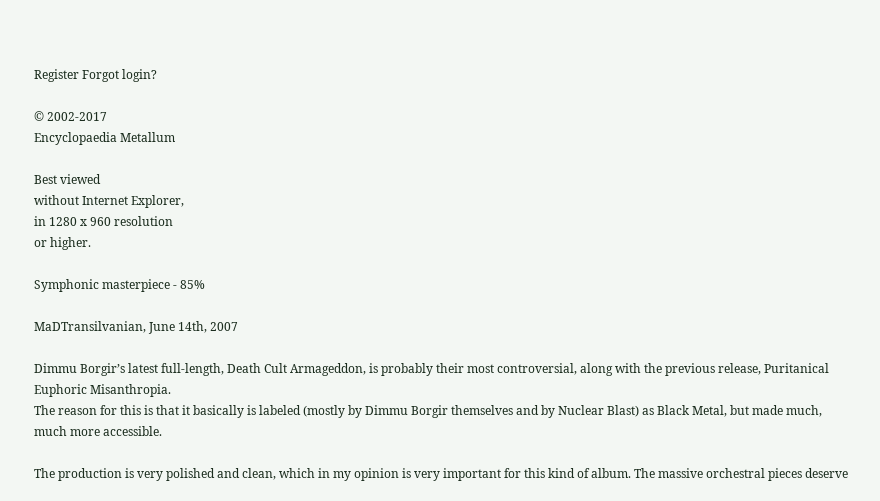Register Forgot login?

© 2002-2017
Encyclopaedia Metallum

Best viewed
without Internet Explorer,
in 1280 x 960 resolution
or higher.

Symphonic masterpiece - 85%

MaDTransilvanian, June 14th, 2007

Dimmu Borgir’s latest full-length, Death Cult Armageddon, is probably their most controversial, along with the previous release, Puritanical Euphoric Misanthropia.
The reason for this is that it basically is labeled (mostly by Dimmu Borgir themselves and by Nuclear Blast) as Black Metal, but made much, much more accessible.

The production is very polished and clean, which in my opinion is very important for this kind of album. The massive orchestral pieces deserve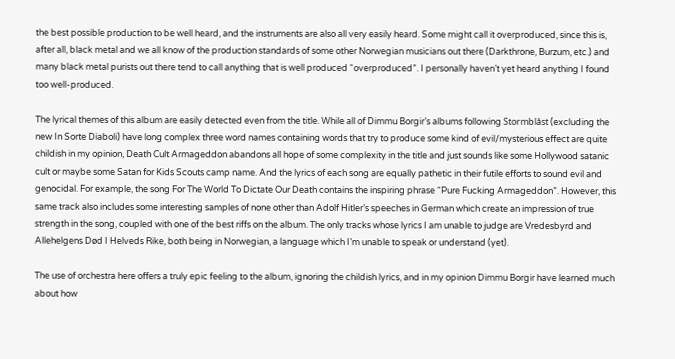the best possible production to be well heard, and the instruments are also all very easily heard. Some might call it overproduced, since this is, after all, black metal and we all know of the production standards of some other Norwegian musicians out there (Darkthrone, Burzum, etc.) and many black metal purists out there tend to call anything that is well produced “overproduced”. I personally haven’t yet heard anything I found too well-produced.

The lyrical themes of this album are easily detected even from the title. While all of Dimmu Borgir’s albums following Stormblåst (excluding the new In Sorte Diaboli) have long complex three word names containing words that try to produce some kind of evil/mysterious effect are quite childish in my opinion, Death Cult Armageddon abandons all hope of some complexity in the title and just sounds like some Hollywood satanic cult or maybe some Satan for Kids Scouts camp name. And the lyrics of each song are equally pathetic in their futile efforts to sound evil and genocidal. For example, the song For The World To Dictate Our Death contains the inspiring phrase “Pure Fucking Armageddon”. However, this same track also includes some interesting samples of none other than Adolf Hitler’s speeches in German which create an impression of true strength in the song, coupled with one of the best riffs on the album. The only tracks whose lyrics I am unable to judge are Vredesbyrd and Allehelgens Død I Helveds Rike, both being in Norwegian, a language which I’m unable to speak or understand (yet).

The use of orchestra here offers a truly epic feeling to the album, ignoring the childish lyrics, and in my opinion Dimmu Borgir have learned much about how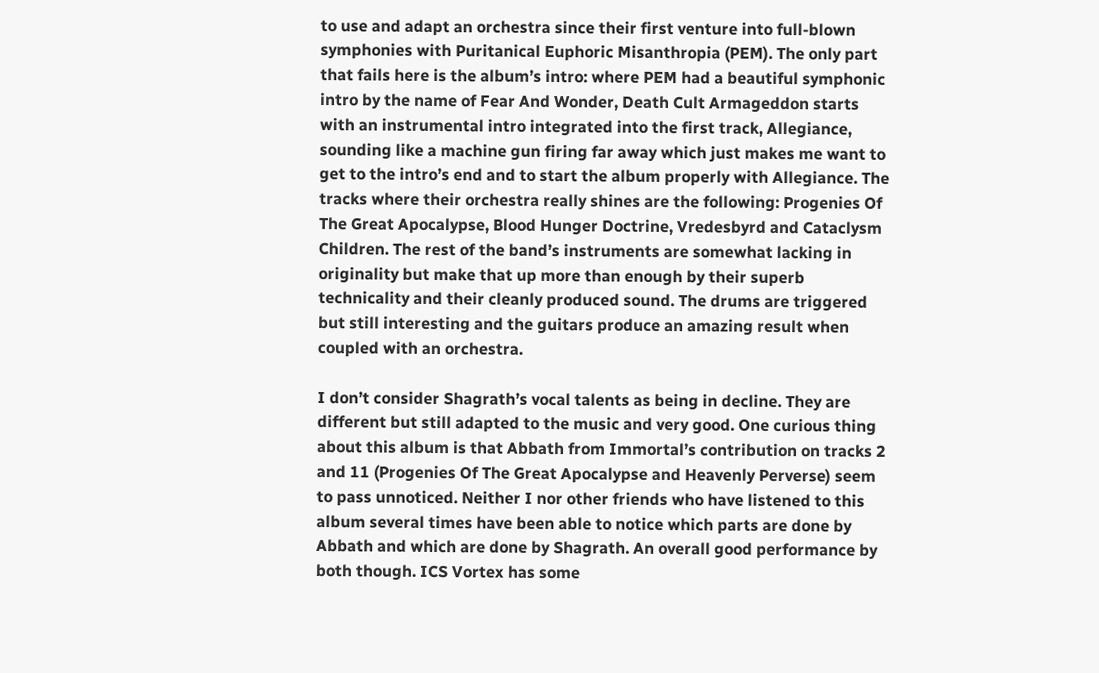to use and adapt an orchestra since their first venture into full-blown symphonies with Puritanical Euphoric Misanthropia (PEM). The only part that fails here is the album’s intro: where PEM had a beautiful symphonic intro by the name of Fear And Wonder, Death Cult Armageddon starts with an instrumental intro integrated into the first track, Allegiance, sounding like a machine gun firing far away which just makes me want to get to the intro’s end and to start the album properly with Allegiance. The tracks where their orchestra really shines are the following: Progenies Of The Great Apocalypse, Blood Hunger Doctrine, Vredesbyrd and Cataclysm Children. The rest of the band’s instruments are somewhat lacking in originality but make that up more than enough by their superb technicality and their cleanly produced sound. The drums are triggered but still interesting and the guitars produce an amazing result when coupled with an orchestra.

I don’t consider Shagrath’s vocal talents as being in decline. They are different but still adapted to the music and very good. One curious thing about this album is that Abbath from Immortal’s contribution on tracks 2 and 11 (Progenies Of The Great Apocalypse and Heavenly Perverse) seem to pass unnoticed. Neither I nor other friends who have listened to this album several times have been able to notice which parts are done by Abbath and which are done by Shagrath. An overall good performance by both though. ICS Vortex has some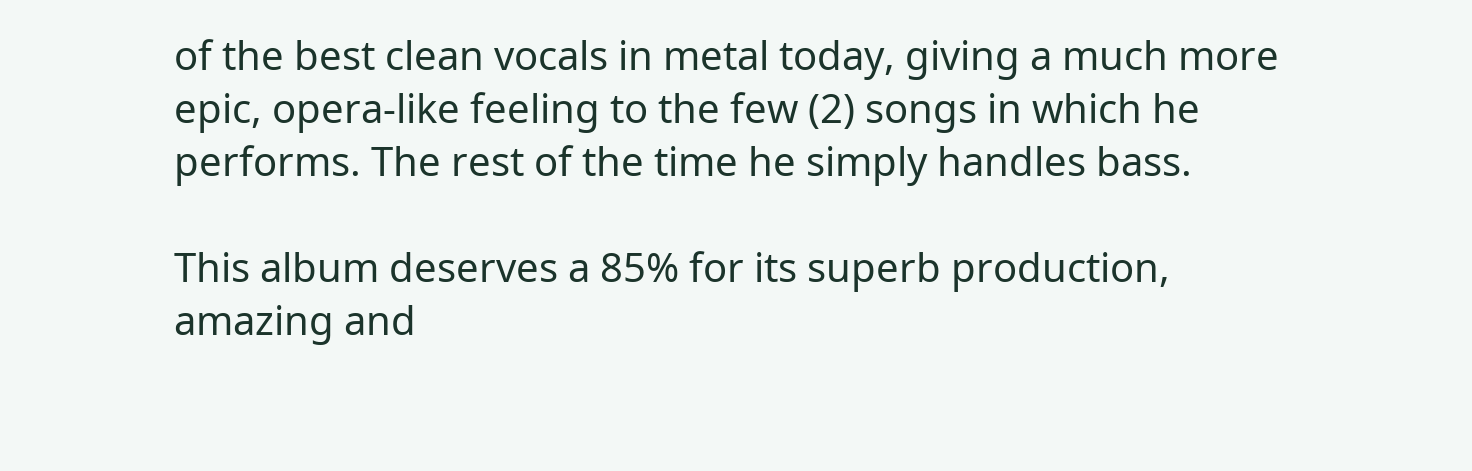of the best clean vocals in metal today, giving a much more epic, opera-like feeling to the few (2) songs in which he performs. The rest of the time he simply handles bass.

This album deserves a 85% for its superb production, amazing and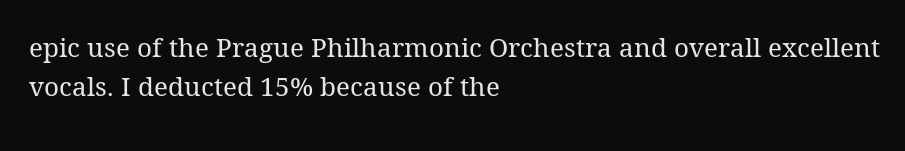epic use of the Prague Philharmonic Orchestra and overall excellent vocals. I deducted 15% because of the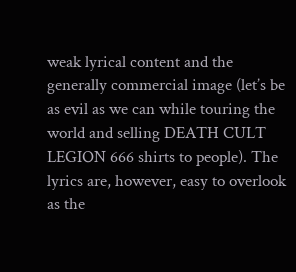weak lyrical content and the generally commercial image (let’s be as evil as we can while touring the world and selling DEATH CULT LEGION 666 shirts to people). The lyrics are, however, easy to overlook as the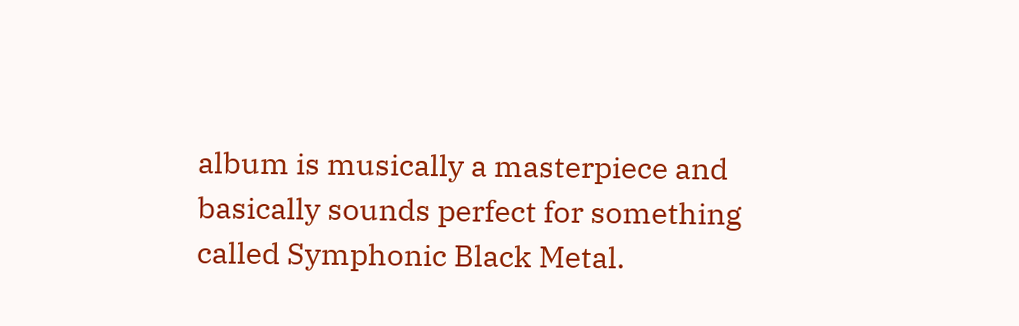album is musically a masterpiece and basically sounds perfect for something called Symphonic Black Metal.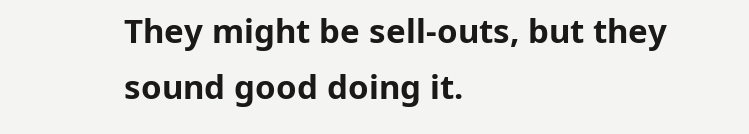They might be sell-outs, but they sound good doing it.